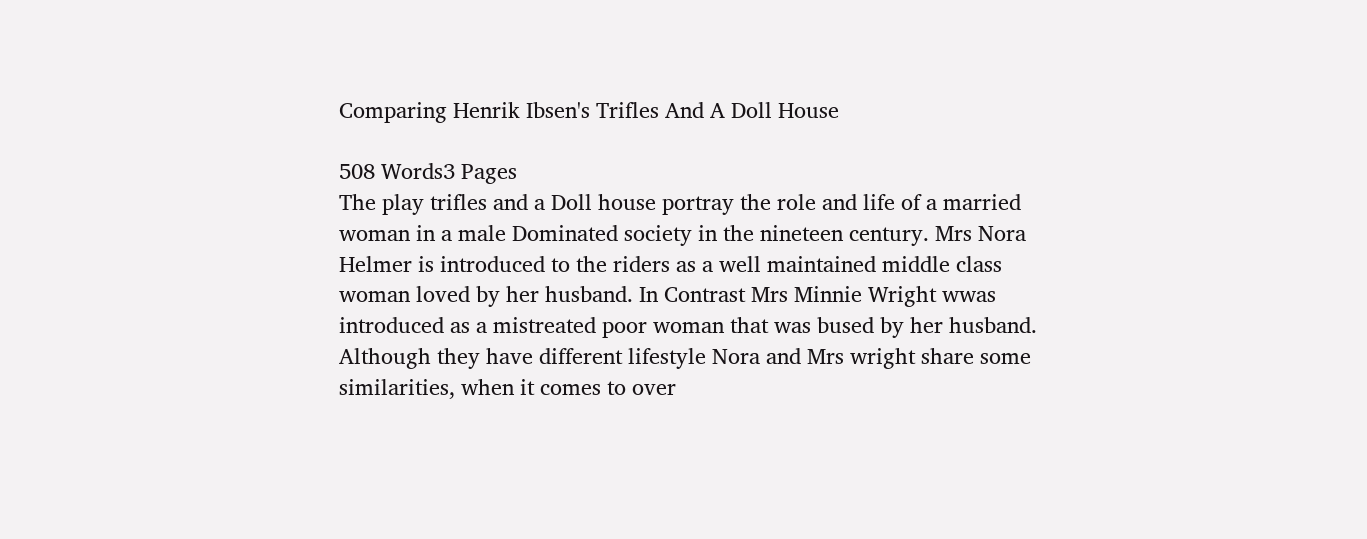Comparing Henrik Ibsen's Trifles And A Doll House

508 Words3 Pages
The play trifles and a Doll house portray the role and life of a married woman in a male Dominated society in the nineteen century. Mrs Nora Helmer is introduced to the riders as a well maintained middle class woman loved by her husband. In Contrast Mrs Minnie Wright wwas introduced as a mistreated poor woman that was bused by her husband. Although they have different lifestyle Nora and Mrs wright share some similarities, when it comes to over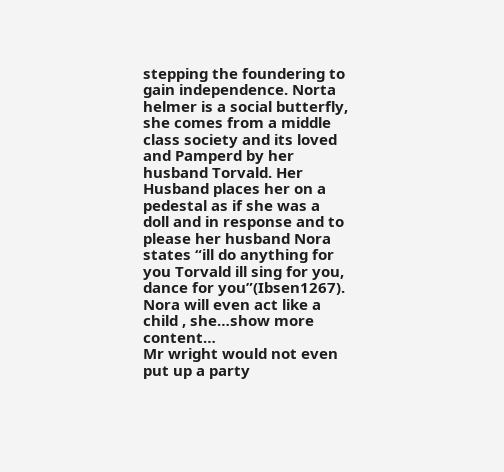stepping the foundering to gain independence. Norta helmer is a social butterfly, she comes from a middle class society and its loved and Pamperd by her husband Torvald. Her Husband places her on a pedestal as if she was a doll and in response and to please her husband Nora states “ill do anything for you Torvald ill sing for you, dance for you”(Ibsen1267). Nora will even act like a child , she…show more content…
Mr wright would not even put up a party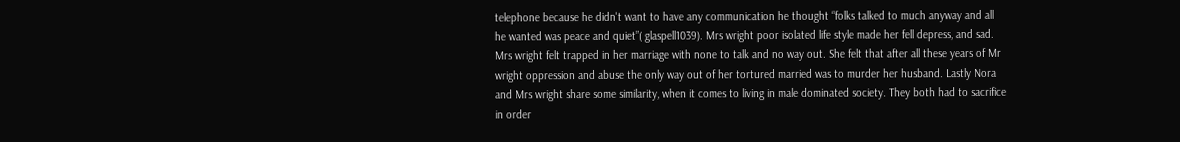telephone because he didn't want to have any communication he thought “folks talked to much anyway and all he wanted was peace and quiet”( glaspell1039). Mrs wright poor isolated life style made her fell depress, and sad. Mrs wright felt trapped in her marriage with none to talk and no way out. She felt that after all these years of Mr wright oppression and abuse the only way out of her tortured married was to murder her husband. Lastly Nora and Mrs wright share some similarity, when it comes to living in male dominated society. They both had to sacrifice in order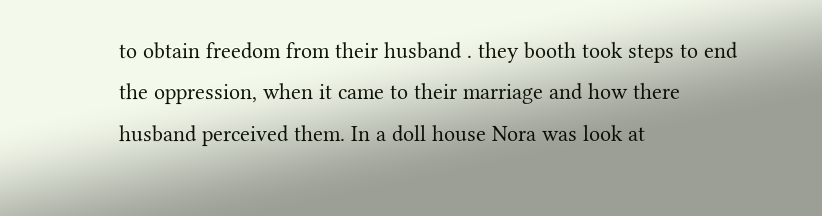to obtain freedom from their husband . they booth took steps to end the oppression, when it came to their marriage and how there husband perceived them. In a doll house Nora was look at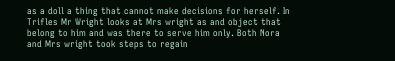as a doll a thing that cannot make decisions for herself. In Trifles Mr Wright looks at Mrs wright as and object that belong to him and was there to serve him only. Both Nora and Mrs wright took steps to regain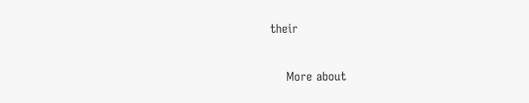their

    More about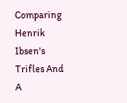Comparing Henrik Ibsen's Trifles And A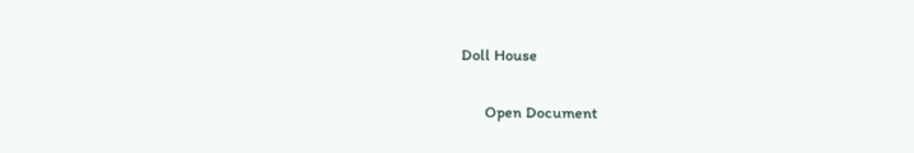Doll House

      Open Document